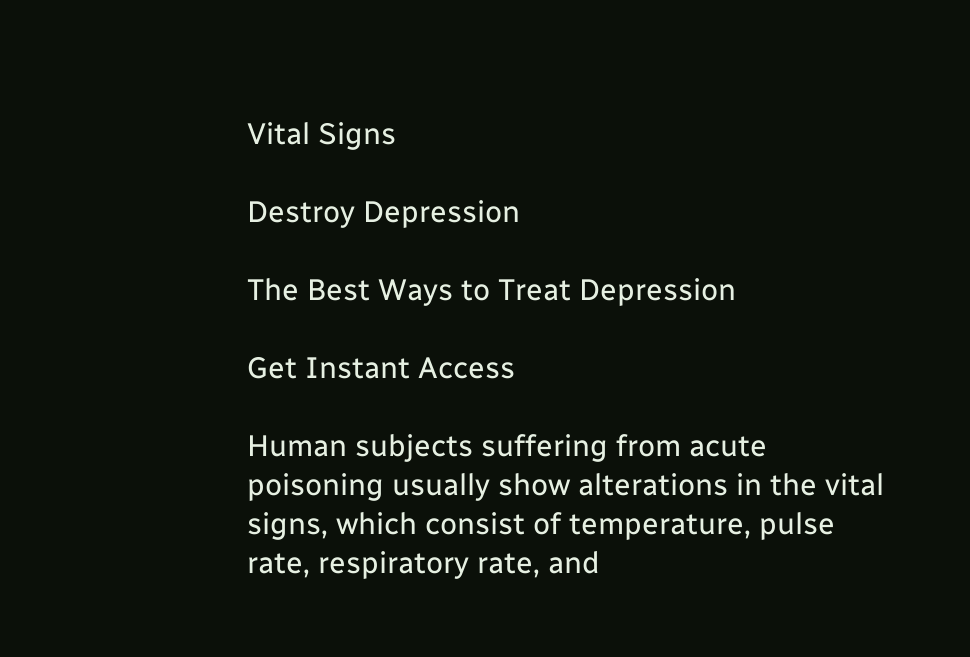Vital Signs

Destroy Depression

The Best Ways to Treat Depression

Get Instant Access

Human subjects suffering from acute poisoning usually show alterations in the vital signs, which consist of temperature, pulse rate, respiratory rate, and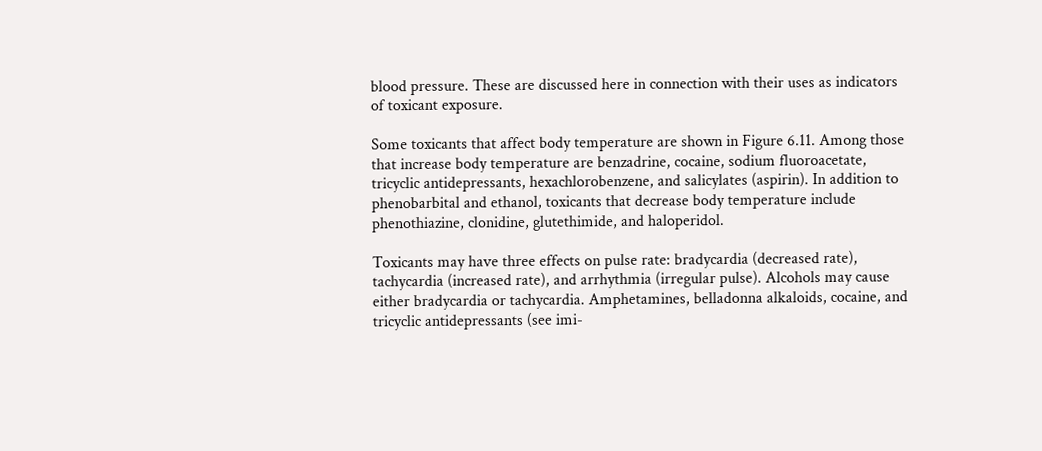blood pressure. These are discussed here in connection with their uses as indicators of toxicant exposure.

Some toxicants that affect body temperature are shown in Figure 6.11. Among those that increase body temperature are benzadrine, cocaine, sodium fluoroacetate, tricyclic antidepressants, hexachlorobenzene, and salicylates (aspirin). In addition to phenobarbital and ethanol, toxicants that decrease body temperature include phenothiazine, clonidine, glutethimide, and haloperidol.

Toxicants may have three effects on pulse rate: bradycardia (decreased rate), tachycardia (increased rate), and arrhythmia (irregular pulse). Alcohols may cause either bradycardia or tachycardia. Amphetamines, belladonna alkaloids, cocaine, and tricyclic antidepressants (see imi-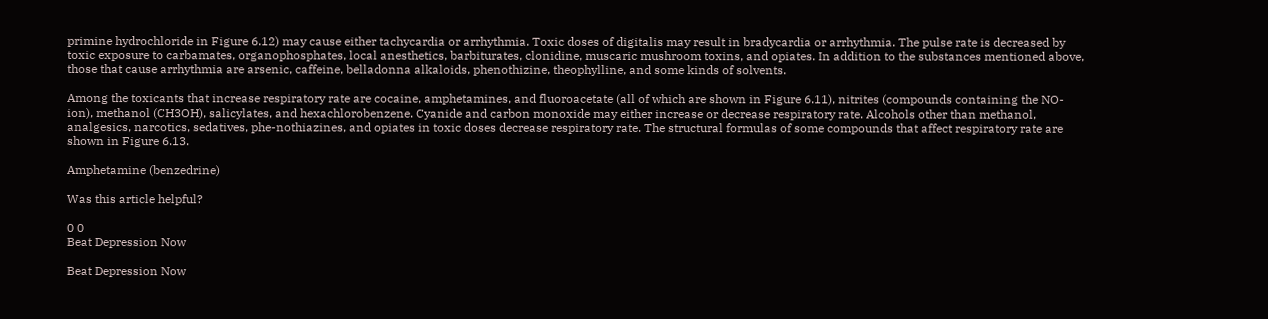primine hydrochloride in Figure 6.12) may cause either tachycardia or arrhythmia. Toxic doses of digitalis may result in bradycardia or arrhythmia. The pulse rate is decreased by toxic exposure to carbamates, organophosphates, local anesthetics, barbiturates, clonidine, muscaric mushroom toxins, and opiates. In addition to the substances mentioned above, those that cause arrhythmia are arsenic, caffeine, belladonna alkaloids, phenothizine, theophylline, and some kinds of solvents.

Among the toxicants that increase respiratory rate are cocaine, amphetamines, and fluoroacetate (all of which are shown in Figure 6.11), nitrites (compounds containing the NO- ion), methanol (CH3OH), salicylates, and hexachlorobenzene. Cyanide and carbon monoxide may either increase or decrease respiratory rate. Alcohols other than methanol, analgesics, narcotics, sedatives, phe-nothiazines, and opiates in toxic doses decrease respiratory rate. The structural formulas of some compounds that affect respiratory rate are shown in Figure 6.13.

Amphetamine (benzedrine)

Was this article helpful?

0 0
Beat Depression Now

Beat Depression Now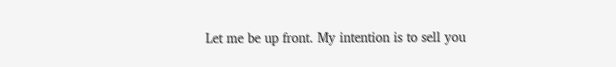Let me be up front. My intention is to sell you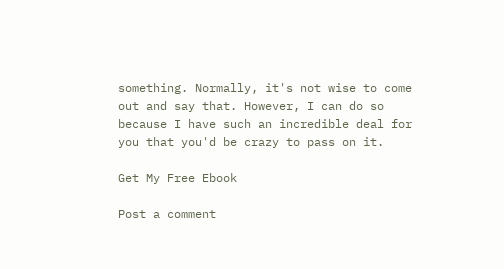something. Normally, it's not wise to come out and say that. However, I can do so because I have such an incredible deal for you that you'd be crazy to pass on it.

Get My Free Ebook

Post a comment